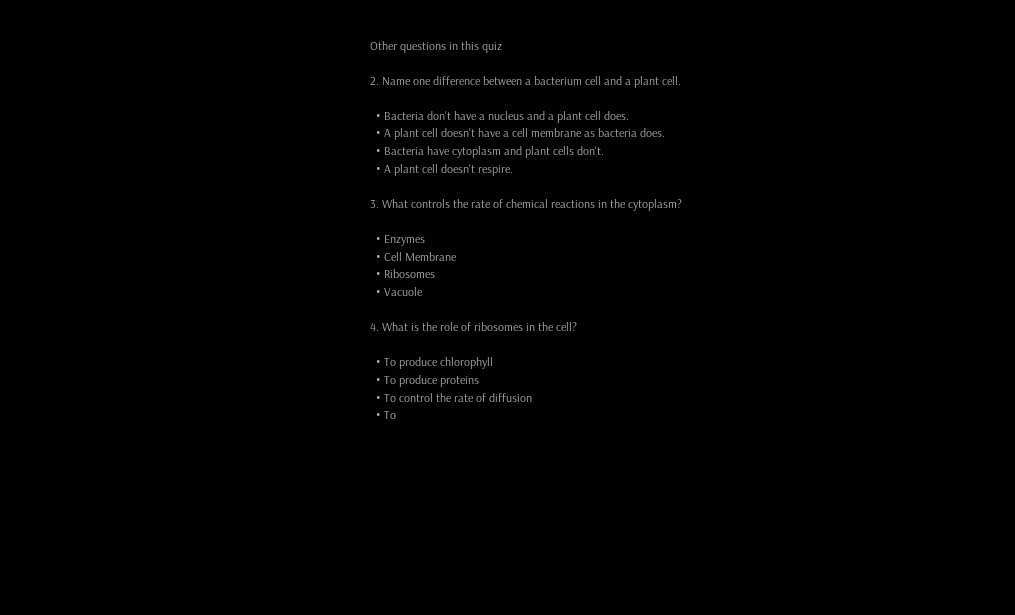Other questions in this quiz

2. Name one difference between a bacterium cell and a plant cell.

  • Bacteria don't have a nucleus and a plant cell does.
  • A plant cell doesn't have a cell membrane as bacteria does.
  • Bacteria have cytoplasm and plant cells don't.
  • A plant cell doesn't respire.

3. What controls the rate of chemical reactions in the cytoplasm?

  • Enzymes
  • Cell Membrane
  • Ribosomes
  • Vacuole

4. What is the role of ribosomes in the cell?

  • To produce chlorophyll
  • To produce proteins
  • To control the rate of diffusion
  • To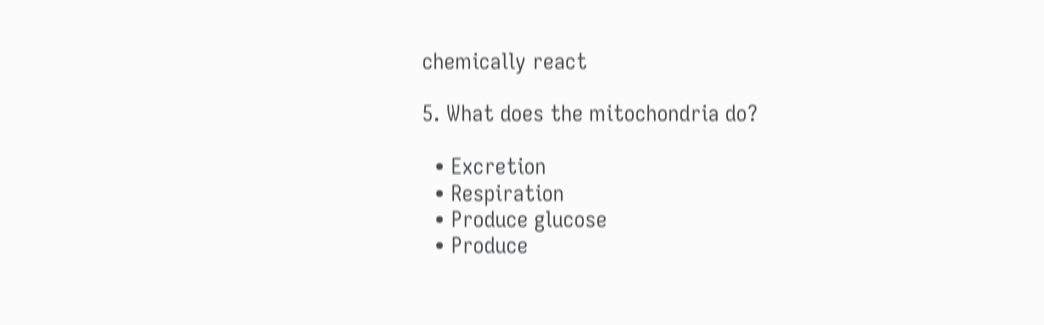chemically react

5. What does the mitochondria do?

  • Excretion
  • Respiration
  • Produce glucose
  • Produce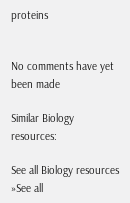proteins


No comments have yet been made

Similar Biology resources:

See all Biology resources »See all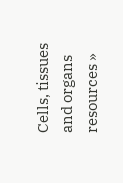Cells, tissues and organs resources »